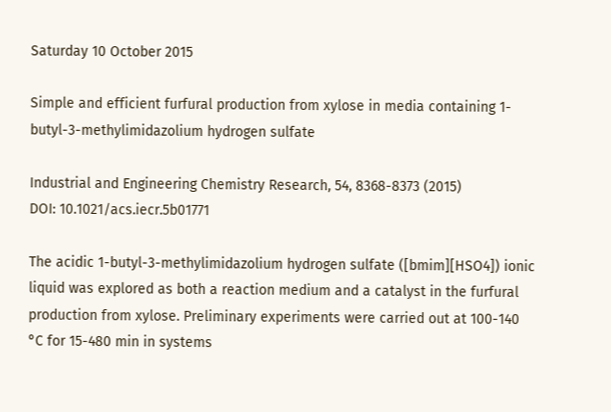Saturday 10 October 2015

Simple and efficient furfural production from xylose in media containing 1-butyl-3-methylimidazolium hydrogen sulfate

Industrial and Engineering Chemistry Research, 54, 8368-8373 (2015)
DOI: 10.1021/acs.iecr.5b01771

The acidic 1-butyl-3-methylimidazolium hydrogen sulfate ([bmim][HSO4]) ionic liquid was explored as both a reaction medium and a catalyst in the furfural production from xylose. Preliminary experiments were carried out at 100-140 °C for 15-480 min in systems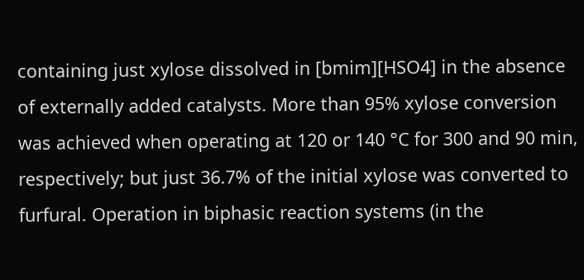containing just xylose dissolved in [bmim][HSO4] in the absence of externally added catalysts. More than 95% xylose conversion was achieved when operating at 120 or 140 °C for 300 and 90 min, respectively; but just 36.7% of the initial xylose was converted to furfural. Operation in biphasic reaction systems (in the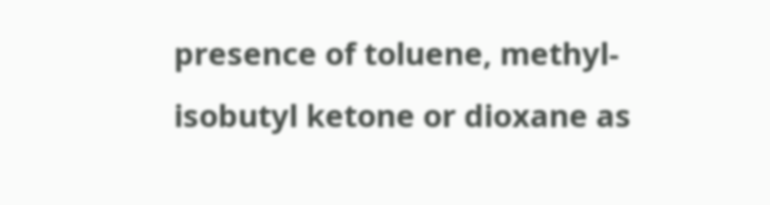presence of toluene, methyl-isobutyl ketone or dioxane as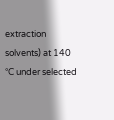extraction solvents) at 140 °C under selected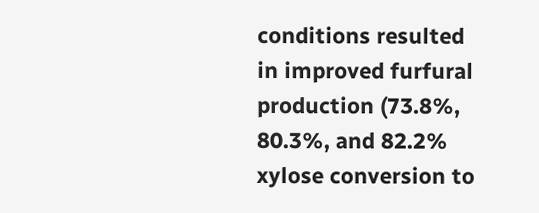conditions resulted in improved furfural production (73.8%, 80.3%, and 82.2% xylose conversion to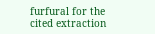furfural for the cited extraction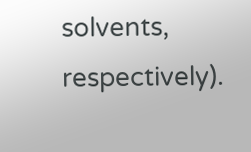solvents, respectively).